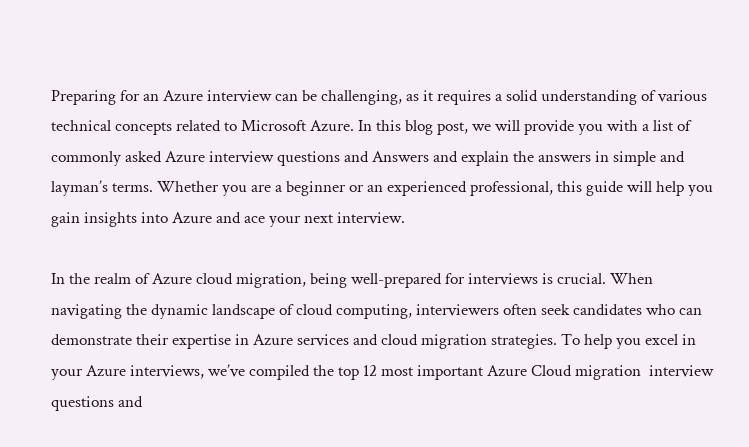Preparing for an Azure interview can be challenging, as it requires a solid understanding of various technical concepts related to Microsoft Azure. In this blog post, we will provide you with a list of commonly asked Azure interview questions and Answers and explain the answers in simple and layman’s terms. Whether you are a beginner or an experienced professional, this guide will help you gain insights into Azure and ace your next interview.

In the realm of Azure cloud migration, being well-prepared for interviews is crucial. When navigating the dynamic landscape of cloud computing, interviewers often seek candidates who can demonstrate their expertise in Azure services and cloud migration strategies. To help you excel in your Azure interviews, we’ve compiled the top 12 most important Azure Cloud migration  interview questions and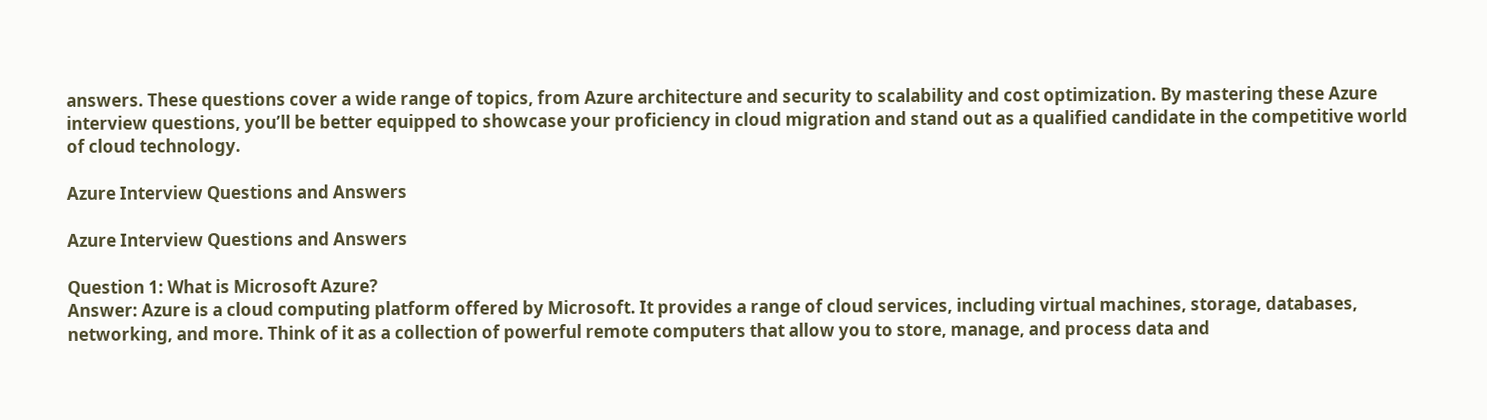answers. These questions cover a wide range of topics, from Azure architecture and security to scalability and cost optimization. By mastering these Azure interview questions, you’ll be better equipped to showcase your proficiency in cloud migration and stand out as a qualified candidate in the competitive world of cloud technology.

Azure Interview Questions and Answers

Azure Interview Questions and Answers

Question 1: What is Microsoft Azure?
Answer: Azure is a cloud computing platform offered by Microsoft. It provides a range of cloud services, including virtual machines, storage, databases, networking, and more. Think of it as a collection of powerful remote computers that allow you to store, manage, and process data and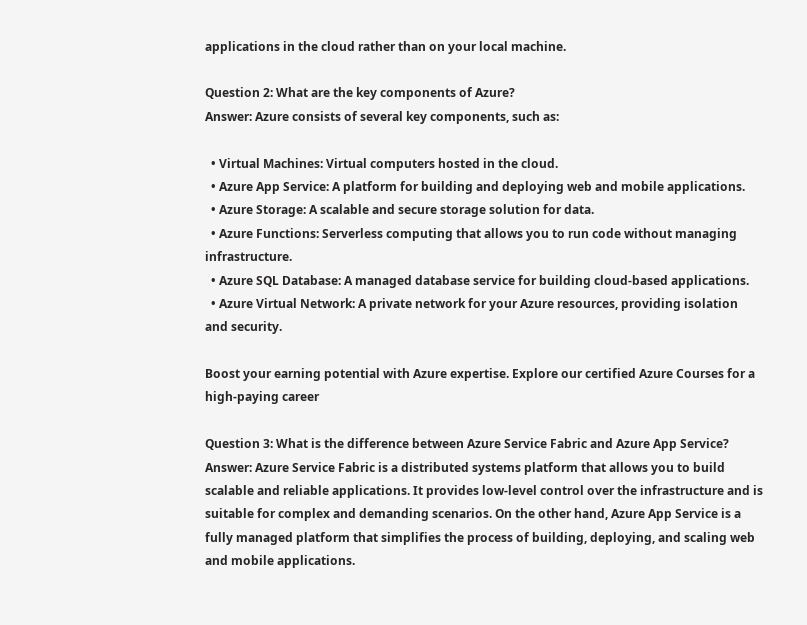applications in the cloud rather than on your local machine.

Question 2: What are the key components of Azure?
Answer: Azure consists of several key components, such as:

  • Virtual Machines: Virtual computers hosted in the cloud.
  • Azure App Service: A platform for building and deploying web and mobile applications.
  • Azure Storage: A scalable and secure storage solution for data.
  • Azure Functions: Serverless computing that allows you to run code without managing infrastructure.
  • Azure SQL Database: A managed database service for building cloud-based applications.
  • Azure Virtual Network: A private network for your Azure resources, providing isolation and security.

Boost your earning potential with Azure expertise. Explore our certified Azure Courses for a high-paying career

Question 3: What is the difference between Azure Service Fabric and Azure App Service?
Answer: Azure Service Fabric is a distributed systems platform that allows you to build scalable and reliable applications. It provides low-level control over the infrastructure and is suitable for complex and demanding scenarios. On the other hand, Azure App Service is a fully managed platform that simplifies the process of building, deploying, and scaling web and mobile applications.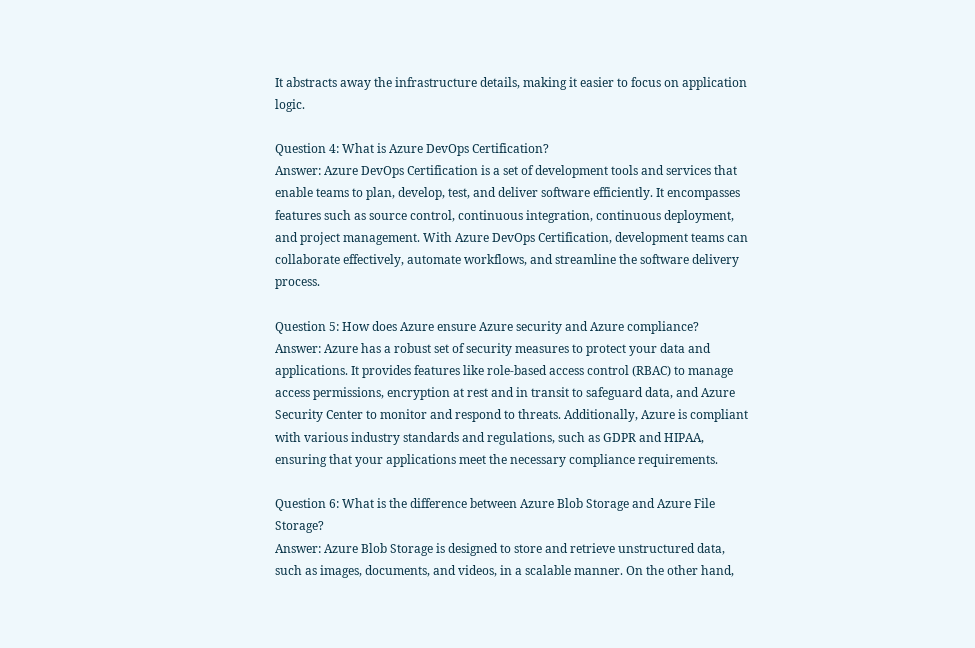It abstracts away the infrastructure details, making it easier to focus on application logic.

Question 4: What is Azure DevOps Certification?
Answer: Azure DevOps Certification is a set of development tools and services that enable teams to plan, develop, test, and deliver software efficiently. It encompasses features such as source control, continuous integration, continuous deployment, and project management. With Azure DevOps Certification, development teams can collaborate effectively, automate workflows, and streamline the software delivery process.

Question 5: How does Azure ensure Azure security and Azure compliance?
Answer: Azure has a robust set of security measures to protect your data and applications. It provides features like role-based access control (RBAC) to manage access permissions, encryption at rest and in transit to safeguard data, and Azure Security Center to monitor and respond to threats. Additionally, Azure is compliant with various industry standards and regulations, such as GDPR and HIPAA, ensuring that your applications meet the necessary compliance requirements.

Question 6: What is the difference between Azure Blob Storage and Azure File Storage?
Answer: Azure Blob Storage is designed to store and retrieve unstructured data, such as images, documents, and videos, in a scalable manner. On the other hand,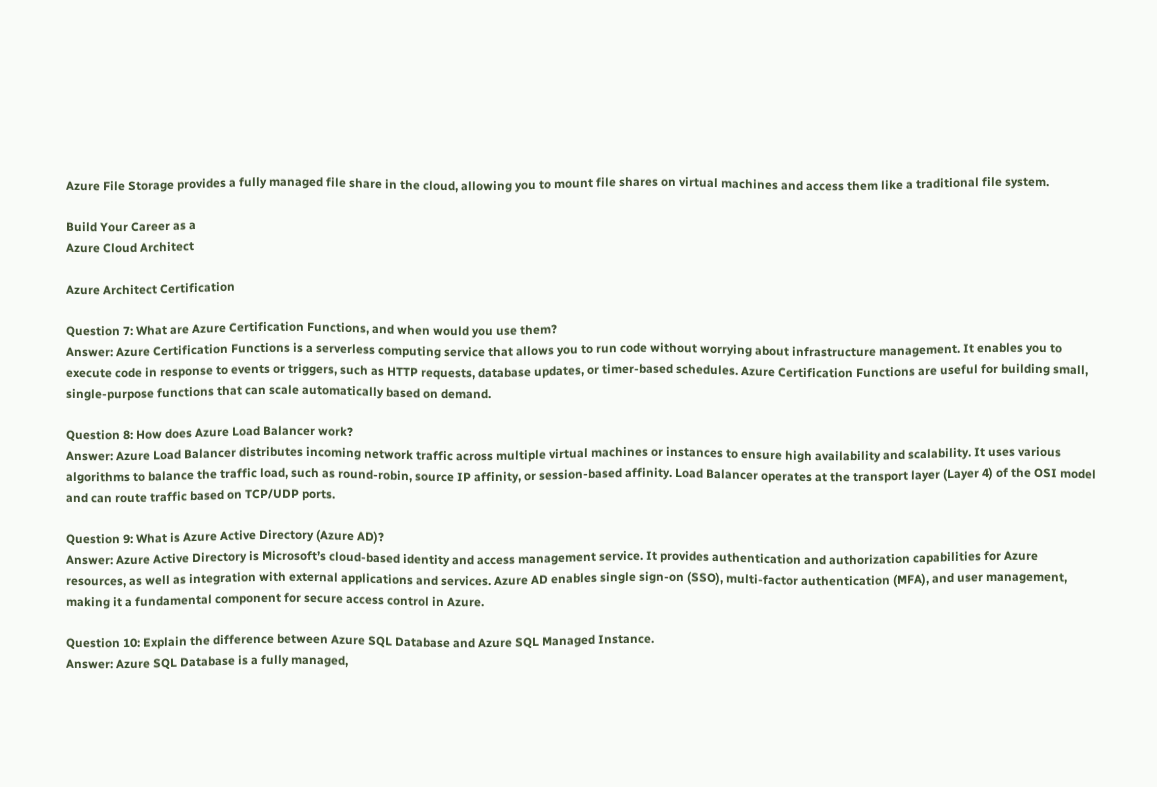Azure File Storage provides a fully managed file share in the cloud, allowing you to mount file shares on virtual machines and access them like a traditional file system.

Build Your Career as a
Azure Cloud Architect

Azure Architect Certification

Question 7: What are Azure Certification Functions, and when would you use them?
Answer: Azure Certification Functions is a serverless computing service that allows you to run code without worrying about infrastructure management. It enables you to execute code in response to events or triggers, such as HTTP requests, database updates, or timer-based schedules. Azure Certification Functions are useful for building small, single-purpose functions that can scale automatically based on demand.

Question 8: How does Azure Load Balancer work?
Answer: Azure Load Balancer distributes incoming network traffic across multiple virtual machines or instances to ensure high availability and scalability. It uses various algorithms to balance the traffic load, such as round-robin, source IP affinity, or session-based affinity. Load Balancer operates at the transport layer (Layer 4) of the OSI model and can route traffic based on TCP/UDP ports.

Question 9: What is Azure Active Directory (Azure AD)?
Answer: Azure Active Directory is Microsoft’s cloud-based identity and access management service. It provides authentication and authorization capabilities for Azure resources, as well as integration with external applications and services. Azure AD enables single sign-on (SSO), multi-factor authentication (MFA), and user management, making it a fundamental component for secure access control in Azure.

Question 10: Explain the difference between Azure SQL Database and Azure SQL Managed Instance.
Answer: Azure SQL Database is a fully managed,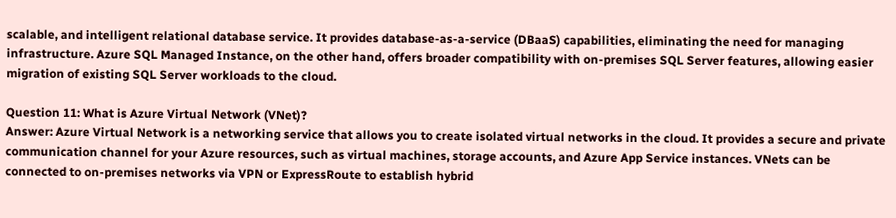scalable, and intelligent relational database service. It provides database-as-a-service (DBaaS) capabilities, eliminating the need for managing infrastructure. Azure SQL Managed Instance, on the other hand, offers broader compatibility with on-premises SQL Server features, allowing easier migration of existing SQL Server workloads to the cloud.

Question 11: What is Azure Virtual Network (VNet)?
Answer: Azure Virtual Network is a networking service that allows you to create isolated virtual networks in the cloud. It provides a secure and private communication channel for your Azure resources, such as virtual machines, storage accounts, and Azure App Service instances. VNets can be connected to on-premises networks via VPN or ExpressRoute to establish hybrid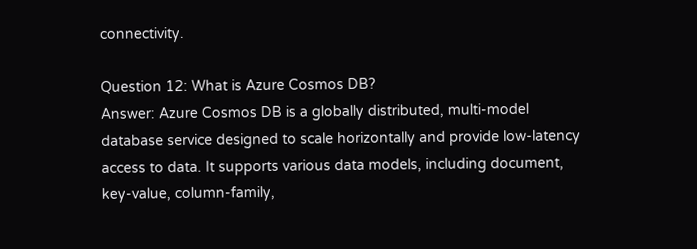connectivity.

Question 12: What is Azure Cosmos DB?
Answer: Azure Cosmos DB is a globally distributed, multi-model database service designed to scale horizontally and provide low-latency access to data. It supports various data models, including document, key-value, column-family,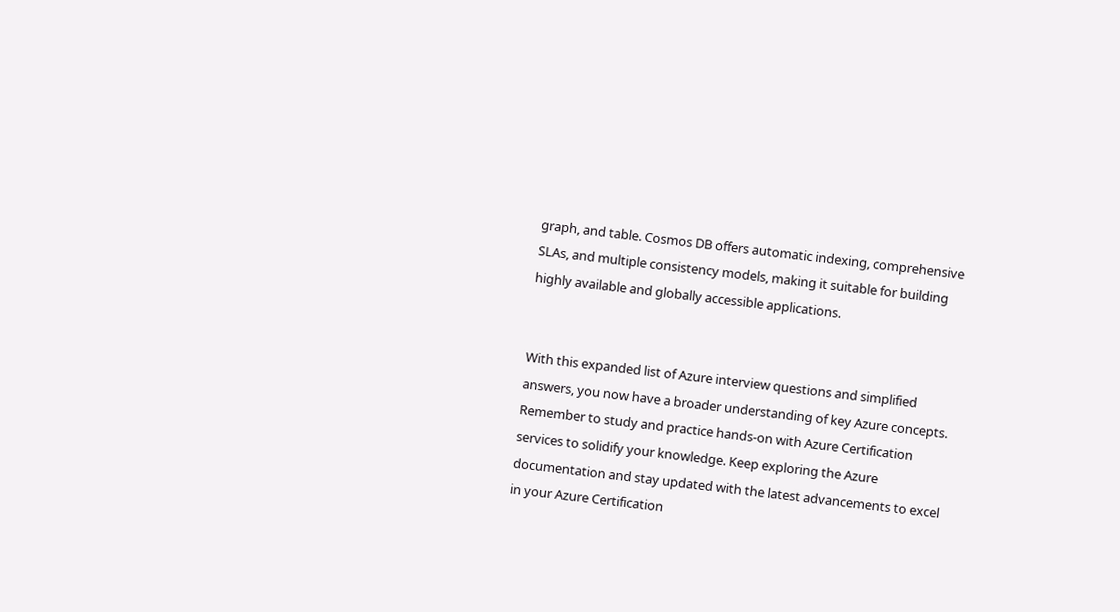graph, and table. Cosmos DB offers automatic indexing, comprehensive SLAs, and multiple consistency models, making it suitable for building highly available and globally accessible applications.


With this expanded list of Azure interview questions and simplified answers, you now have a broader understanding of key Azure concepts. Remember to study and practice hands-on with Azure Certification services to solidify your knowledge. Keep exploring the Azure documentation and stay updated with the latest advancements to excel in your Azure Certification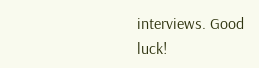interviews. Good luck!